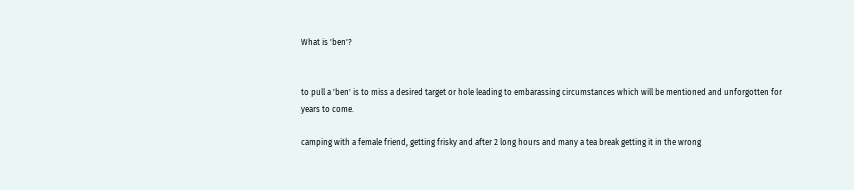What is 'ben'?


to pull a 'ben' is to miss a desired target or hole leading to embarassing circumstances which will be mentioned and unforgotten for years to come.

camping with a female friend, getting frisky and after 2 long hours and many a tea break getting it in the wrong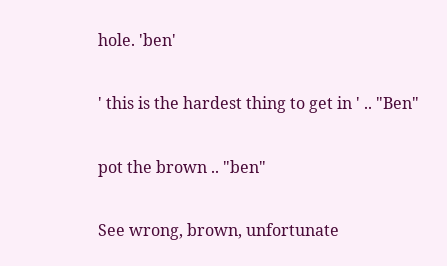hole. 'ben'

' this is the hardest thing to get in ' .. "Ben"

pot the brown .. "ben"

See wrong, brown, unfortunate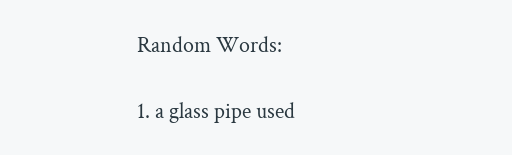Random Words:

1. a glass pipe used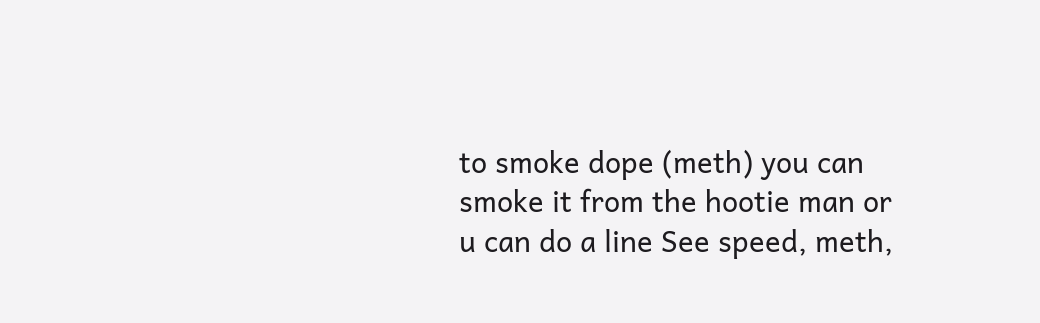to smoke dope (meth) you can smoke it from the hootie man or u can do a line See speed, meth,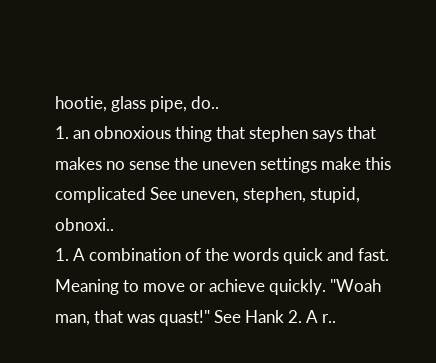hootie, glass pipe, do..
1. an obnoxious thing that stephen says that makes no sense the uneven settings make this complicated See uneven, stephen, stupid, obnoxi..
1. A combination of the words quick and fast. Meaning to move or achieve quickly. "Woah man, that was quast!" See Hank 2. A r..